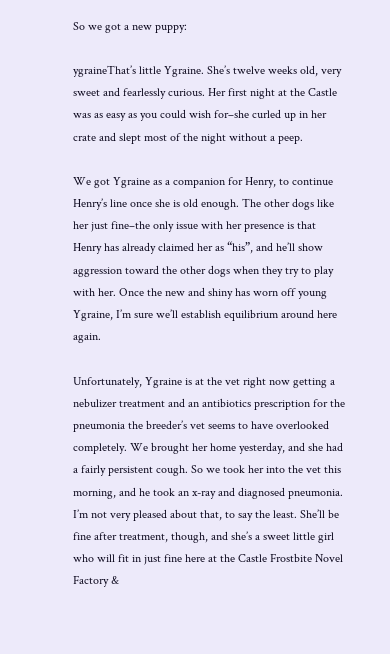So we got a new puppy:

ygraineThat’s little Ygraine. She’s twelve weeks old, very sweet and fearlessly curious. Her first night at the Castle was as easy as you could wish for–she curled up in her crate and slept most of the night without a peep.

We got Ygraine as a companion for Henry, to continue Henry’s line once she is old enough. The other dogs like her just fine–the only issue with her presence is that Henry has already claimed her as “his”, and he’ll show aggression toward the other dogs when they try to play with her. Once the new and shiny has worn off young Ygraine, I’m sure we’ll establish equilibrium around here again.

Unfortunately, Ygraine is at the vet right now getting a nebulizer treatment and an antibiotics prescription for the pneumonia the breeder’s vet seems to have overlooked completely. We brought her home yesterday, and she had a fairly persistent cough. So we took her into the vet this morning, and he took an x-ray and diagnosed pneumonia. I’m not very pleased about that, to say the least. She’ll be fine after treatment, though, and she’s a sweet little girl who will fit in just fine here at the Castle Frostbite Novel Factory &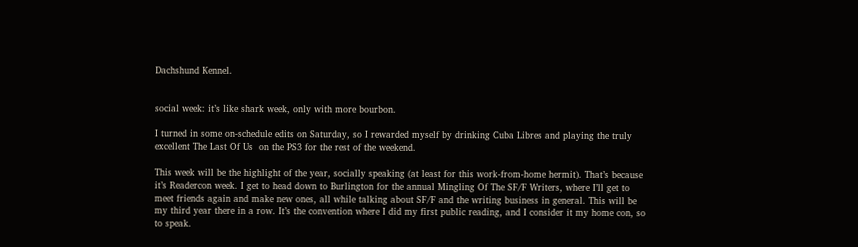Dachshund Kennel.


social week: it’s like shark week, only with more bourbon.

I turned in some on-schedule edits on Saturday, so I rewarded myself by drinking Cuba Libres and playing the truly excellent The Last Of Us  on the PS3 for the rest of the weekend.

This week will be the highlight of the year, socially speaking (at least for this work-from-home hermit). That’s because it’s Readercon week. I get to head down to Burlington for the annual Mingling Of The SF/F Writers, where I’ll get to meet friends again and make new ones, all while talking about SF/F and the writing business in general. This will be my third year there in a row. It’s the convention where I did my first public reading, and I consider it my home con, so to speak.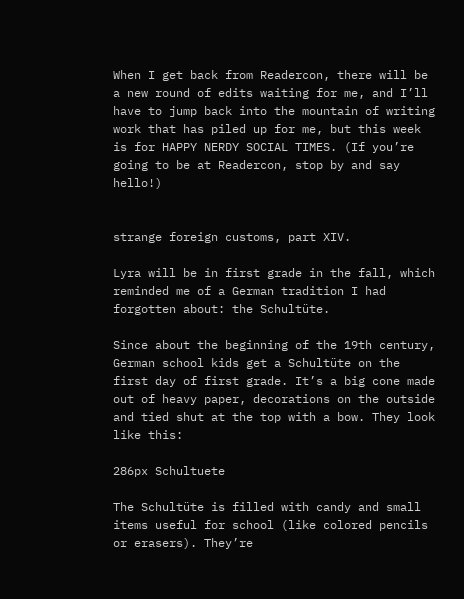When I get back from Readercon, there will be a new round of edits waiting for me, and I’ll have to jump back into the mountain of writing work that has piled up for me, but this week is for HAPPY NERDY SOCIAL TIMES. (If you’re going to be at Readercon, stop by and say hello!)


strange foreign customs, part XIV.

Lyra will be in first grade in the fall, which reminded me of a German tradition I had forgotten about: the Schultüte.

Since about the beginning of the 19th century, German school kids get a Schultüte on the first day of first grade. It’s a big cone made out of heavy paper, decorations on the outside and tied shut at the top with a bow. They look like this:

286px Schultuete

The Schultüte is filled with candy and small items useful for school (like colored pencils or erasers). They’re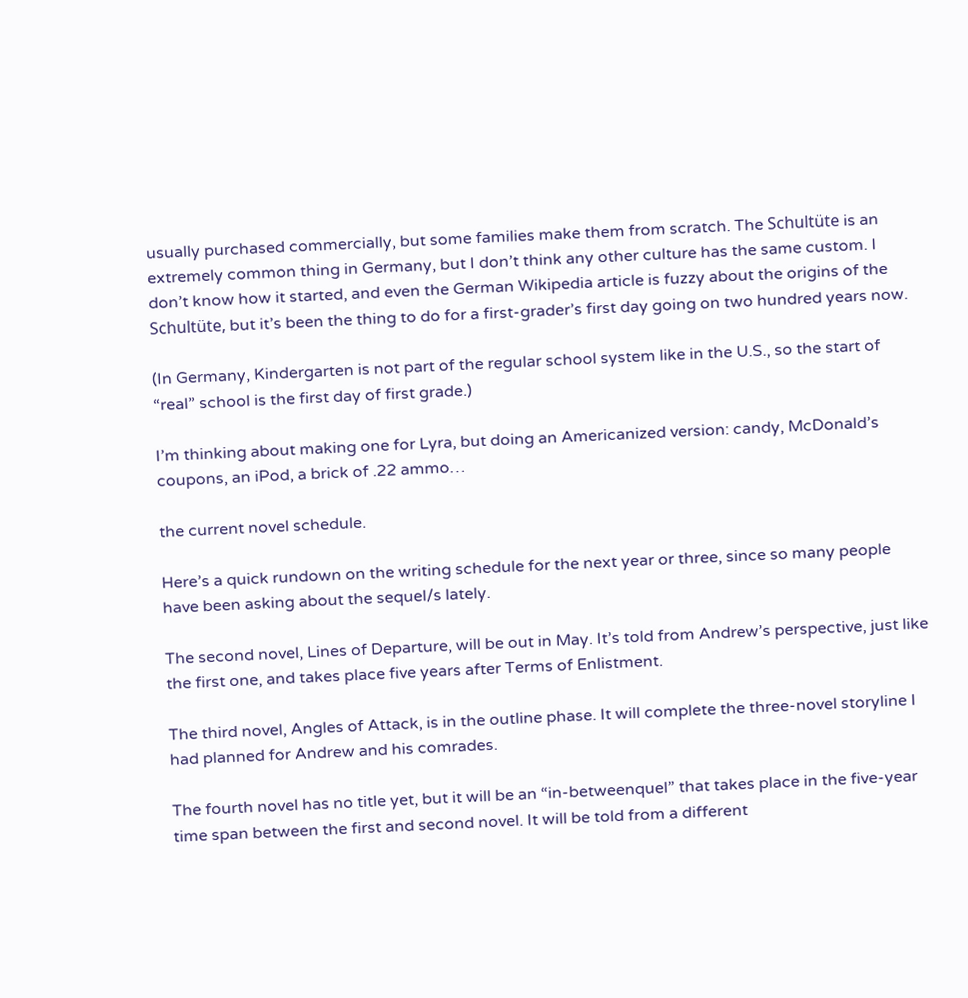usually purchased commercially, but some families make them from scratch. The Schultüte is an extremely common thing in Germany, but I don’t think any other culture has the same custom. I don’t know how it started, and even the German Wikipedia article is fuzzy about the origins of the Schultüte, but it’s been the thing to do for a first-grader’s first day going on two hundred years now.

(In Germany, Kindergarten is not part of the regular school system like in the U.S., so the start of “real” school is the first day of first grade.)

I’m thinking about making one for Lyra, but doing an Americanized version: candy, McDonald’s coupons, an iPod, a brick of .22 ammo…

the current novel schedule.

Here’s a quick rundown on the writing schedule for the next year or three, since so many people have been asking about the sequel/s lately.

The second novel, Lines of Departure, will be out in May. It’s told from Andrew’s perspective, just like the first one, and takes place five years after Terms of Enlistment.

The third novel, Angles of Attack, is in the outline phase. It will complete the three-novel storyline I had planned for Andrew and his comrades.

The fourth novel has no title yet, but it will be an “in-betweenquel” that takes place in the five-year time span between the first and second novel. It will be told from a different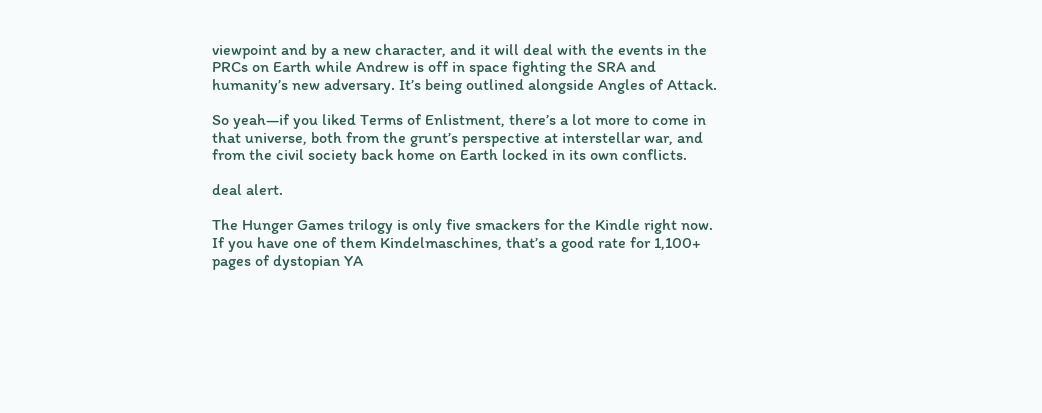viewpoint and by a new character, and it will deal with the events in the PRCs on Earth while Andrew is off in space fighting the SRA and humanity’s new adversary. It’s being outlined alongside Angles of Attack.

So yeah—if you liked Terms of Enlistment, there’s a lot more to come in that universe, both from the grunt’s perspective at interstellar war, and from the civil society back home on Earth locked in its own conflicts.

deal alert.

The Hunger Games trilogy is only five smackers for the Kindle right now. If you have one of them Kindelmaschines, that’s a good rate for 1,100+ pages of dystopian YA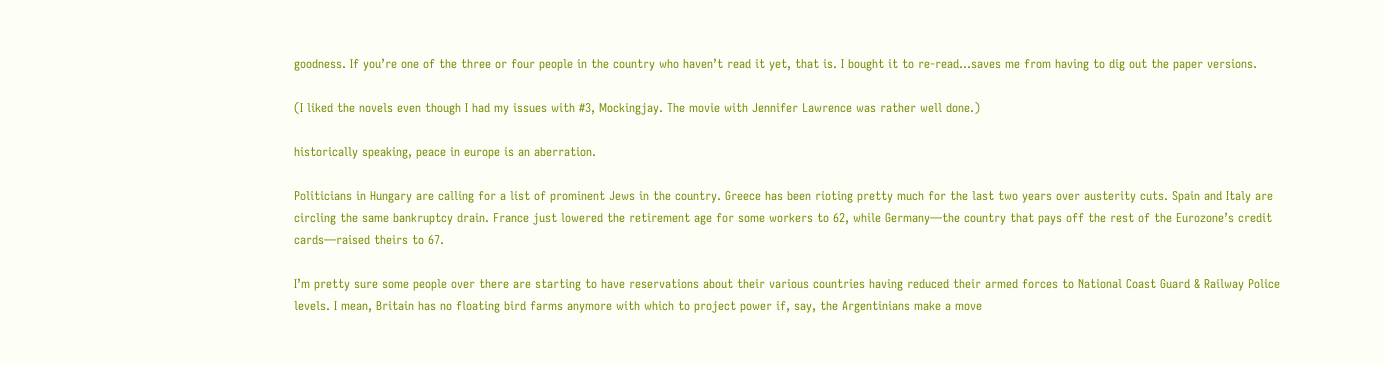goodness. If you’re one of the three or four people in the country who haven’t read it yet, that is. I bought it to re-read…saves me from having to dig out the paper versions.

(I liked the novels even though I had my issues with #3, Mockingjay. The movie with Jennifer Lawrence was rather well done.)

historically speaking, peace in europe is an aberration.

Politicians in Hungary are calling for a list of prominent Jews in the country. Greece has been rioting pretty much for the last two years over austerity cuts. Spain and Italy are circling the same bankruptcy drain. France just lowered the retirement age for some workers to 62, while Germany—the country that pays off the rest of the Eurozone’s credit cards—raised theirs to 67.

I’m pretty sure some people over there are starting to have reservations about their various countries having reduced their armed forces to National Coast Guard & Railway Police levels. I mean, Britain has no floating bird farms anymore with which to project power if, say, the Argentinians make a move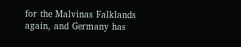for the Malvinas Falklands again, and Germany has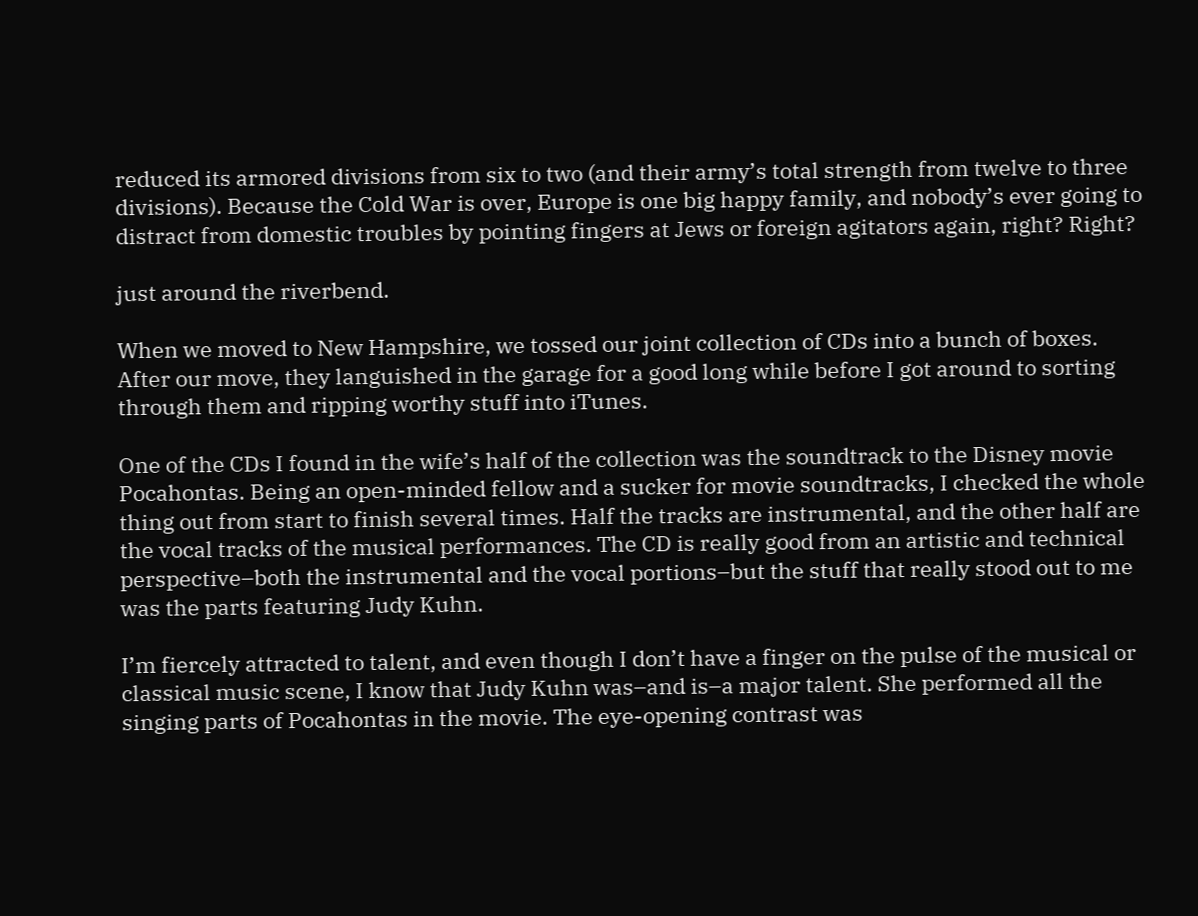reduced its armored divisions from six to two (and their army’s total strength from twelve to three divisions). Because the Cold War is over, Europe is one big happy family, and nobody’s ever going to distract from domestic troubles by pointing fingers at Jews or foreign agitators again, right? Right?

just around the riverbend.

When we moved to New Hampshire, we tossed our joint collection of CDs into a bunch of boxes. After our move, they languished in the garage for a good long while before I got around to sorting through them and ripping worthy stuff into iTunes.

One of the CDs I found in the wife’s half of the collection was the soundtrack to the Disney movie Pocahontas. Being an open-minded fellow and a sucker for movie soundtracks, I checked the whole thing out from start to finish several times. Half the tracks are instrumental, and the other half are the vocal tracks of the musical performances. The CD is really good from an artistic and technical perspective–both the instrumental and the vocal portions–but the stuff that really stood out to me was the parts featuring Judy Kuhn.

I’m fiercely attracted to talent, and even though I don’t have a finger on the pulse of the musical or classical music scene, I know that Judy Kuhn was–and is–a major talent. She performed all the singing parts of Pocahontas in the movie. The eye-opening contrast was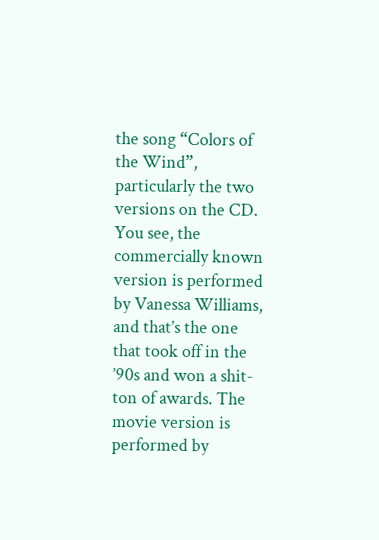the song “Colors of the Wind”, particularly the two versions on the CD. You see, the commercially known version is performed by Vanessa Williams, and that’s the one that took off in the ’90s and won a shit-ton of awards. The movie version is performed by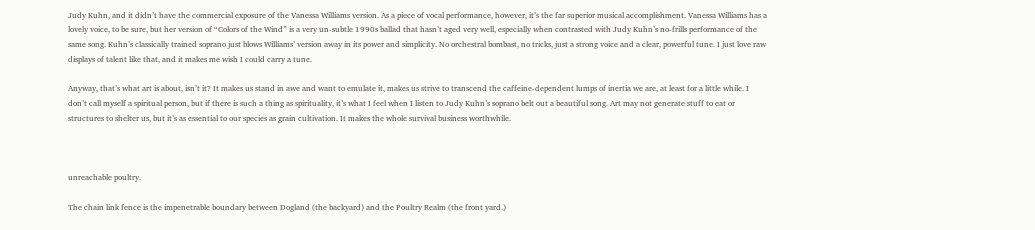Judy Kuhn, and it didn’t have the commercial exposure of the Vanessa Williams version. As a piece of vocal performance, however, it’s the far superior musical accomplishment. Vanessa Williams has a lovely voice, to be sure, but her version of “Colors of the Wind” is a very un-subtle 1990s ballad that hasn’t aged very well, especially when contrasted with Judy Kuhn’s no-frills performance of the same song. Kuhn’s classically trained soprano just blows Williams’ version away in its power and simplicity. No orchestral bombast, no tricks, just a strong voice and a clear, powerful tune. I just love raw displays of talent like that, and it makes me wish I could carry a tune.

Anyway, that’s what art is about, isn’t it? It makes us stand in awe and want to emulate it, makes us strive to transcend the caffeine-dependent lumps of inertia we are, at least for a little while. I don’t call myself a spiritual person, but if there is such a thing as spirituality, it’s what I feel when I listen to Judy Kuhn’s soprano belt out a beautiful song. Art may not generate stuff to eat or structures to shelter us, but it’s as essential to our species as grain cultivation. It makes the whole survival business worthwhile.



unreachable poultry.

The chain link fence is the impenetrable boundary between Dogland (the backyard) and the Poultry Realm (the front yard.)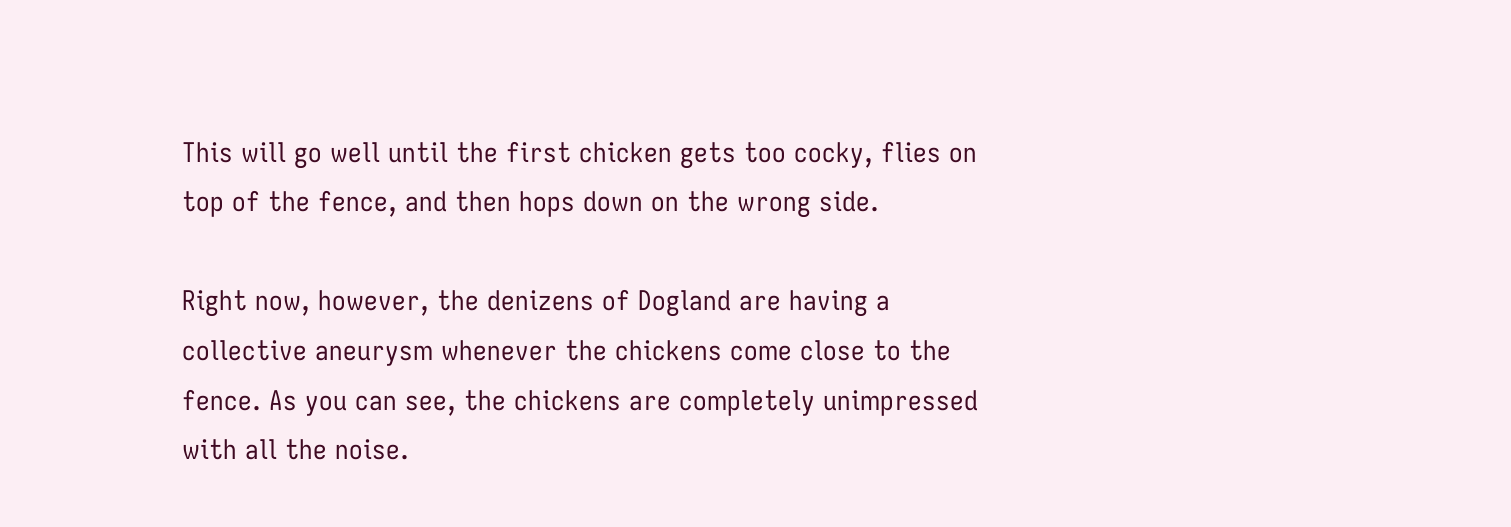This will go well until the first chicken gets too cocky, flies on top of the fence, and then hops down on the wrong side.

Right now, however, the denizens of Dogland are having a collective aneurysm whenever the chickens come close to the fence. As you can see, the chickens are completely unimpressed with all the noise.